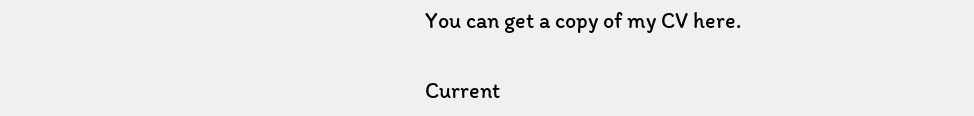You can get a copy of my CV here.

Current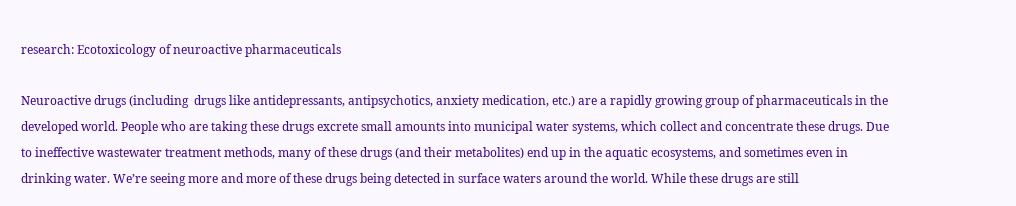research: Ecotoxicology of neuroactive pharmaceuticals

Neuroactive drugs (including  drugs like antidepressants, antipsychotics, anxiety medication, etc.) are a rapidly growing group of pharmaceuticals in the developed world. People who are taking these drugs excrete small amounts into municipal water systems, which collect and concentrate these drugs. Due to ineffective wastewater treatment methods, many of these drugs (and their metabolites) end up in the aquatic ecosystems, and sometimes even in drinking water. We’re seeing more and more of these drugs being detected in surface waters around the world. While these drugs are still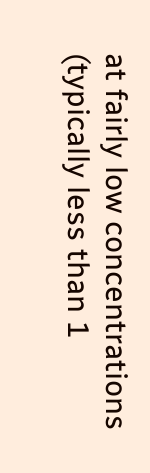at fairly low concentrations (typically less than 1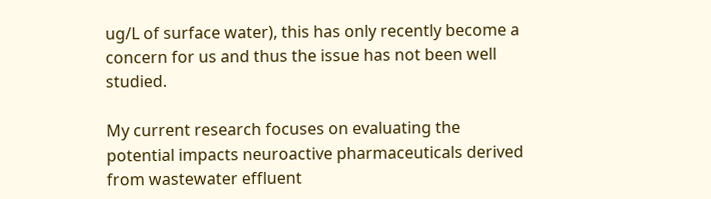ug/L of surface water), this has only recently become a concern for us and thus the issue has not been well studied.

My current research focuses on evaluating the potential impacts neuroactive pharmaceuticals derived from wastewater effluent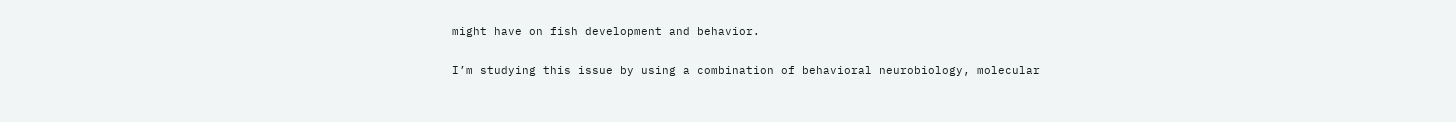might have on fish development and behavior.

I’m studying this issue by using a combination of behavioral neurobiology, molecular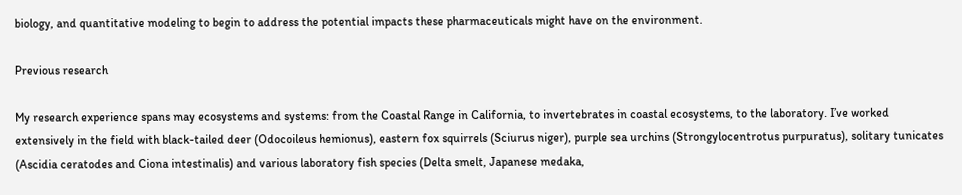biology, and quantitative modeling to begin to address the potential impacts these pharmaceuticals might have on the environment.

Previous research

My research experience spans may ecosystems and systems: from the Coastal Range in California, to invertebrates in coastal ecosystems, to the laboratory. I’ve worked extensively in the field with black-tailed deer (Odocoileus hemionus), eastern fox squirrels (Sciurus niger), purple sea urchins (Strongylocentrotus purpuratus), solitary tunicates (Ascidia ceratodes and Ciona intestinalis) and various laboratory fish species (Delta smelt, Japanese medaka,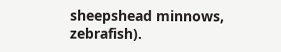sheepshead minnows, zebrafish).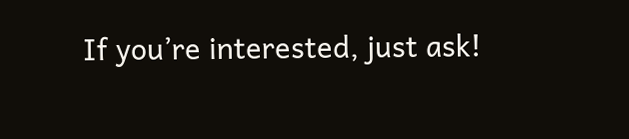If you’re interested, just ask!